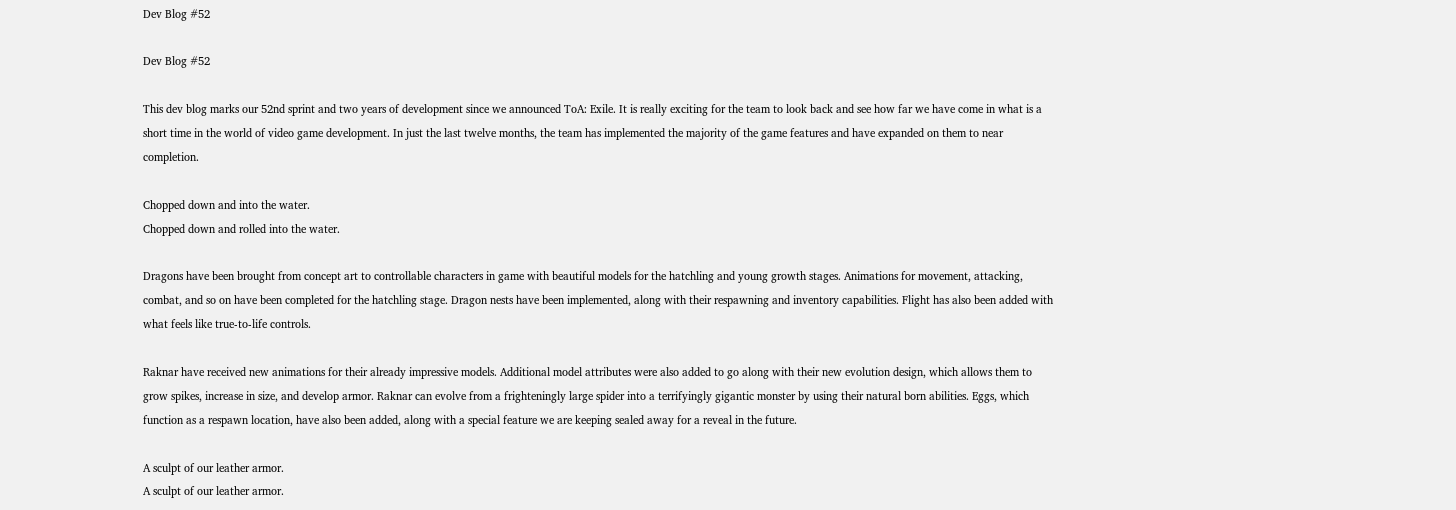Dev Blog #52

Dev Blog #52

This dev blog marks our 52nd sprint and two years of development since we announced ToA: Exile. It is really exciting for the team to look back and see how far we have come in what is a short time in the world of video game development. In just the last twelve months, the team has implemented the majority of the game features and have expanded on them to near completion.

Chopped down and into the water.
Chopped down and rolled into the water.

Dragons have been brought from concept art to controllable characters in game with beautiful models for the hatchling and young growth stages. Animations for movement, attacking, combat, and so on have been completed for the hatchling stage. Dragon nests have been implemented, along with their respawning and inventory capabilities. Flight has also been added with what feels like true-to-life controls.

Raknar have received new animations for their already impressive models. Additional model attributes were also added to go along with their new evolution design, which allows them to grow spikes, increase in size, and develop armor. Raknar can evolve from a frighteningly large spider into a terrifyingly gigantic monster by using their natural born abilities. Eggs, which function as a respawn location, have also been added, along with a special feature we are keeping sealed away for a reveal in the future.

A sculpt of our leather armor.
A sculpt of our leather armor.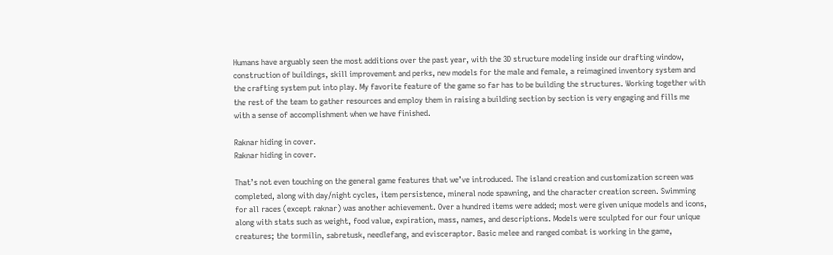Humans have arguably seen the most additions over the past year, with the 3D structure modeling inside our drafting window, construction of buildings, skill improvement and perks, new models for the male and female, a reimagined inventory system and the crafting system put into play. My favorite feature of the game so far has to be building the structures. Working together with the rest of the team to gather resources and employ them in raising a building section by section is very engaging and fills me with a sense of accomplishment when we have finished.

Raknar hiding in cover.
Raknar hiding in cover.

That’s not even touching on the general game features that we’ve introduced. The island creation and customization screen was completed, along with day/night cycles, item persistence, mineral node spawning, and the character creation screen. Swimming for all races (except raknar) was another achievement. Over a hundred items were added; most were given unique models and icons, along with stats such as weight, food value, expiration, mass, names, and descriptions. Models were sculpted for our four unique creatures; the tormilin, sabretusk, needlefang, and evisceraptor. Basic melee and ranged combat is working in the game,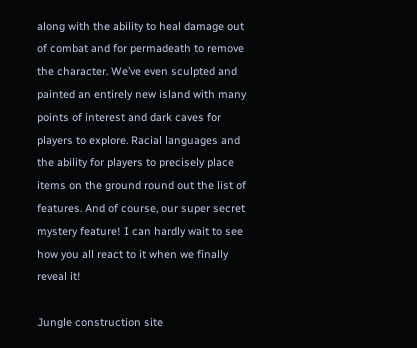along with the ability to heal damage out of combat and for permadeath to remove the character. We’ve even sculpted and painted an entirely new island with many points of interest and dark caves for players to explore. Racial languages and the ability for players to precisely place items on the ground round out the list of features. And of course, our super secret mystery feature! I can hardly wait to see how you all react to it when we finally reveal it!

Jungle construction site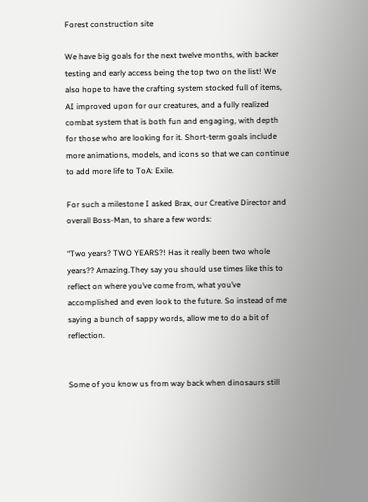Forest construction site

We have big goals for the next twelve months, with backer testing and early access being the top two on the list! We also hope to have the crafting system stocked full of items, AI improved upon for our creatures, and a fully realized combat system that is both fun and engaging, with depth for those who are looking for it. Short-term goals include more animations, models, and icons so that we can continue to add more life to ToA: Exile.

For such a milestone I asked Brax, our Creative Director and overall Boss-Man, to share a few words:

“Two years? TWO YEARS?! Has it really been two whole years?? Amazing.They say you should use times like this to reflect on where you’ve come from, what you’ve accomplished and even look to the future. So instead of me saying a bunch of sappy words, allow me to do a bit of reflection.


Some of you know us from way back when dinosaurs still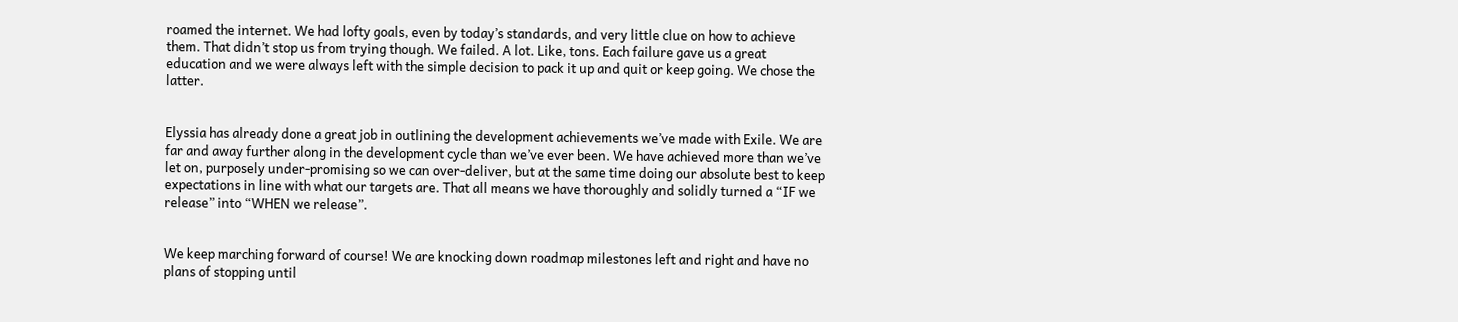roamed the internet. We had lofty goals, even by today’s standards, and very little clue on how to achieve them. That didn’t stop us from trying though. We failed. A lot. Like, tons. Each failure gave us a great education and we were always left with the simple decision to pack it up and quit or keep going. We chose the latter.


Elyssia has already done a great job in outlining the development achievements we’ve made with Exile. We are far and away further along in the development cycle than we’ve ever been. We have achieved more than we’ve let on, purposely under-promising so we can over-deliver, but at the same time doing our absolute best to keep expectations in line with what our targets are. That all means we have thoroughly and solidly turned a “IF we release” into “WHEN we release”.


We keep marching forward of course! We are knocking down roadmap milestones left and right and have no plans of stopping until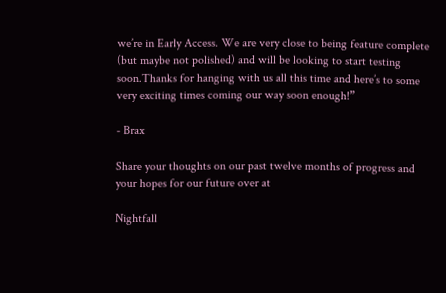we’re in Early Access. We are very close to being feature complete (but maybe not polished) and will be looking to start testing soon.Thanks for hanging with us all this time and here’s to some very exciting times coming our way soon enough!”

- Brax

Share your thoughts on our past twelve months of progress and your hopes for our future over at

Nightfall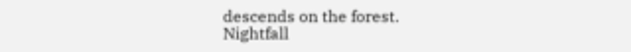descends on the forest.
Nightfall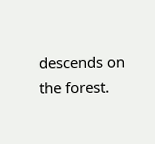descends on the forest.